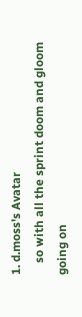1. d.moss's Avatar
    so with all the sprint doom and gloom going on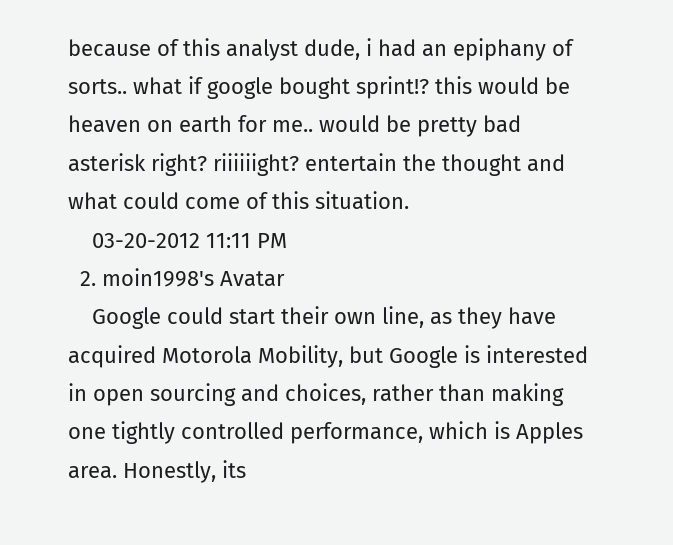because of this analyst dude, i had an epiphany of sorts.. what if google bought sprint!? this would be heaven on earth for me.. would be pretty bad asterisk right? riiiiiight? entertain the thought and what could come of this situation.
    03-20-2012 11:11 PM
  2. moin1998's Avatar
    Google could start their own line, as they have acquired Motorola Mobility, but Google is interested in open sourcing and choices, rather than making one tightly controlled performance, which is Apples area. Honestly, its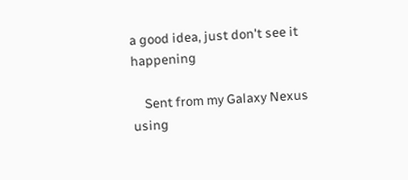a good idea, just don't see it happening

    Sent from my Galaxy Nexus using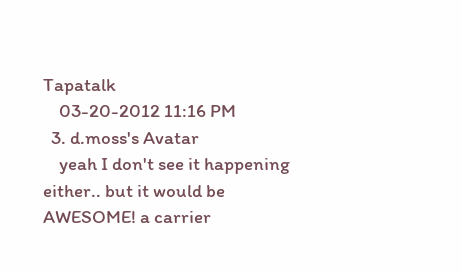Tapatalk
    03-20-2012 11:16 PM
  3. d.moss's Avatar
    yeah I don't see it happening either.. but it would be AWESOME! a carrier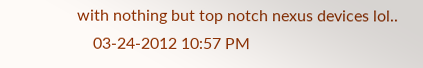with nothing but top notch nexus devices lol..
    03-24-2012 10:57 PM